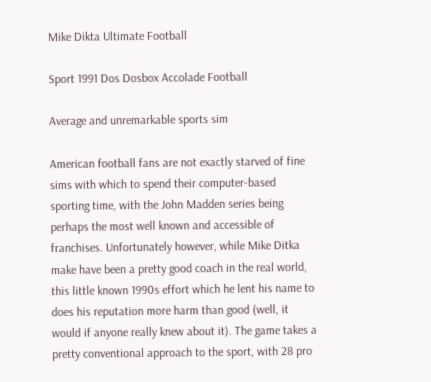Mike Dikta Ultimate Football

Sport 1991 Dos Dosbox Accolade Football

Average and unremarkable sports sim

American football fans are not exactly starved of fine sims with which to spend their computer-based sporting time, with the John Madden series being perhaps the most well known and accessible of franchises. Unfortunately however, while Mike Ditka make have been a pretty good coach in the real world, this little known 1990s effort which he lent his name to does his reputation more harm than good (well, it would if anyone really knew about it). The game takes a pretty conventional approach to the sport, with 28 pro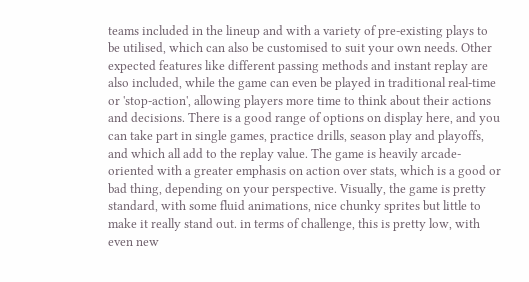teams included in the lineup and with a variety of pre-existing plays to be utilised, which can also be customised to suit your own needs. Other expected features like different passing methods and instant replay are also included, while the game can even be played in traditional real-time or 'stop-action', allowing players more time to think about their actions and decisions. There is a good range of options on display here, and you can take part in single games, practice drills, season play and playoffs, and which all add to the replay value. The game is heavily arcade-oriented with a greater emphasis on action over stats, which is a good or bad thing, depending on your perspective. Visually, the game is pretty standard, with some fluid animations, nice chunky sprites but little to make it really stand out. in terms of challenge, this is pretty low, with even new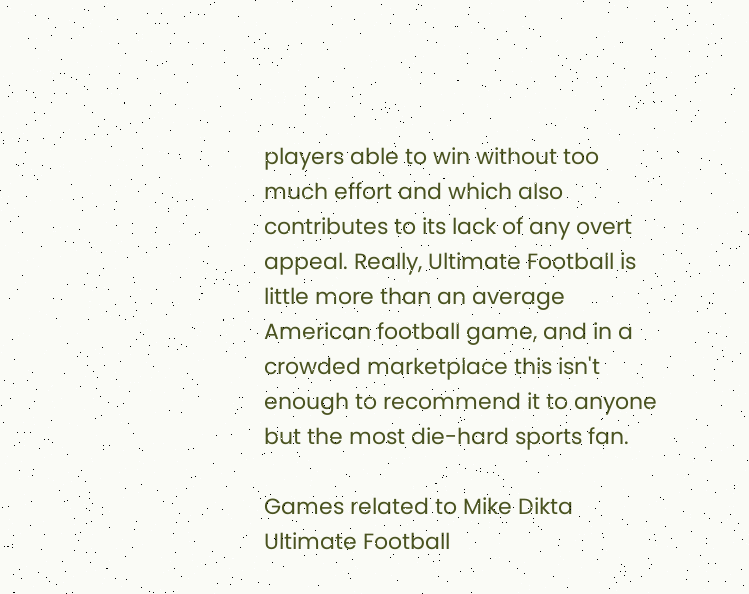players able to win without too much effort and which also contributes to its lack of any overt appeal. Really, Ultimate Football is little more than an average American football game, and in a crowded marketplace this isn't enough to recommend it to anyone but the most die-hard sports fan.

Games related to Mike Dikta Ultimate Football